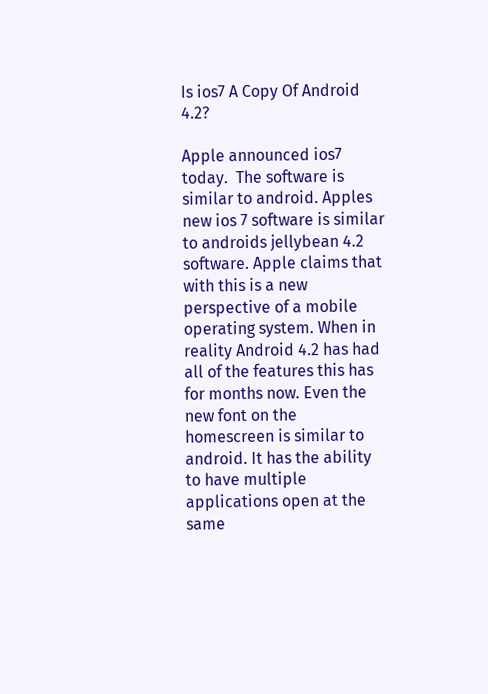Is ios7 A Copy Of Android 4.2?

Apple announced ios7 today.  The software is similar to android. Apples new ios 7 software is similar to androids jellybean 4.2 software. Apple claims that with this is a new perspective of a mobile operating system. When in reality Android 4.2 has had all of the features this has for months now. Even the new font on the homescreen is similar to android. It has the ability to have multiple applications open at the same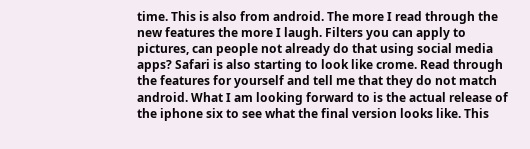time. This is also from android. The more I read through the new features the more I laugh. Filters you can apply to pictures, can people not already do that using social media apps? Safari is also starting to look like crome. Read through the features for yourself and tell me that they do not match android. What I am looking forward to is the actual release of the iphone six to see what the final version looks like. This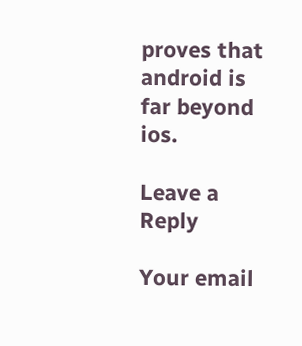proves that android is far beyond ios.

Leave a Reply

Your email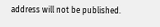address will not be published.